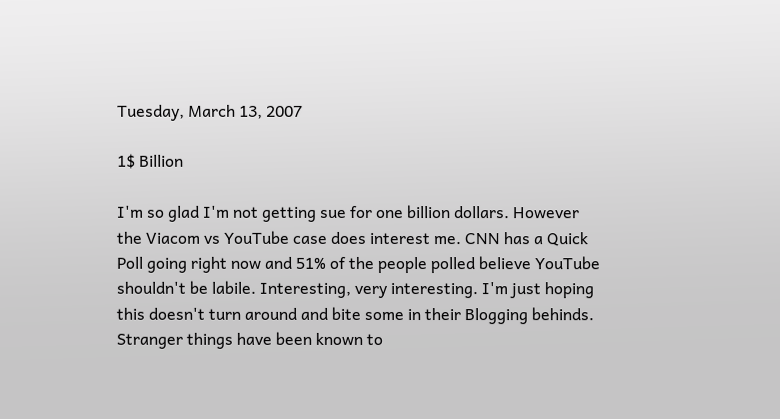Tuesday, March 13, 2007

1$ Billion

I'm so glad I'm not getting sue for one billion dollars. However the Viacom vs YouTube case does interest me. CNN has a Quick Poll going right now and 51% of the people polled believe YouTube shouldn't be labile. Interesting, very interesting. I'm just hoping this doesn't turn around and bite some in their Blogging behinds. Stranger things have been known to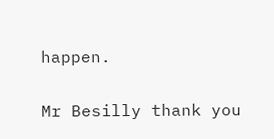happen.

Mr Besilly thank you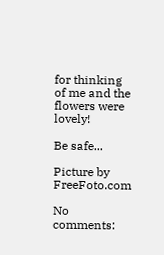for thinking of me and the flowers were lovely!

Be safe...

Picture by FreeFoto.com

No comments: